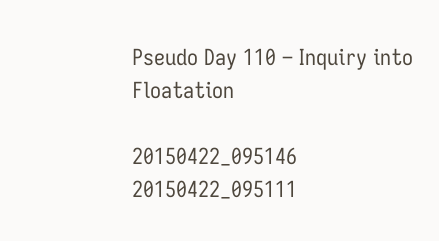Pseudo Day 110 – Inquiry into Floatation

20150422_095146 20150422_095111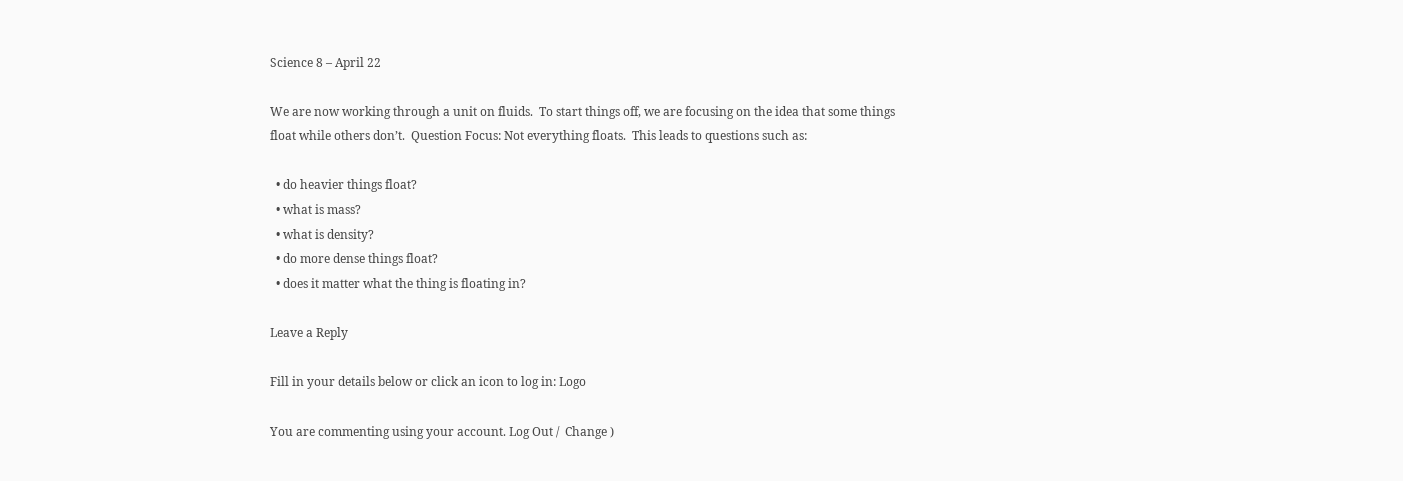Science 8 – April 22

We are now working through a unit on fluids.  To start things off, we are focusing on the idea that some things float while others don’t.  Question Focus: Not everything floats.  This leads to questions such as:

  • do heavier things float?
  • what is mass?
  • what is density?
  • do more dense things float?
  • does it matter what the thing is floating in?

Leave a Reply

Fill in your details below or click an icon to log in: Logo

You are commenting using your account. Log Out /  Change )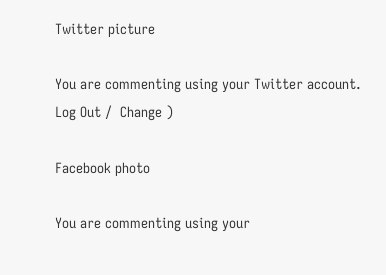Twitter picture

You are commenting using your Twitter account. Log Out /  Change )

Facebook photo

You are commenting using your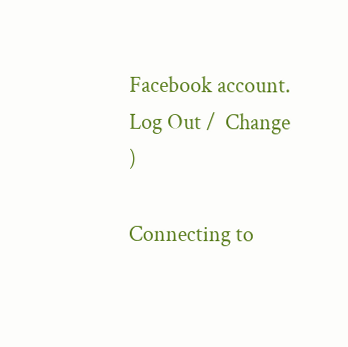Facebook account. Log Out /  Change )

Connecting to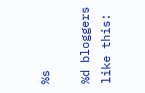%s

%d bloggers like this: